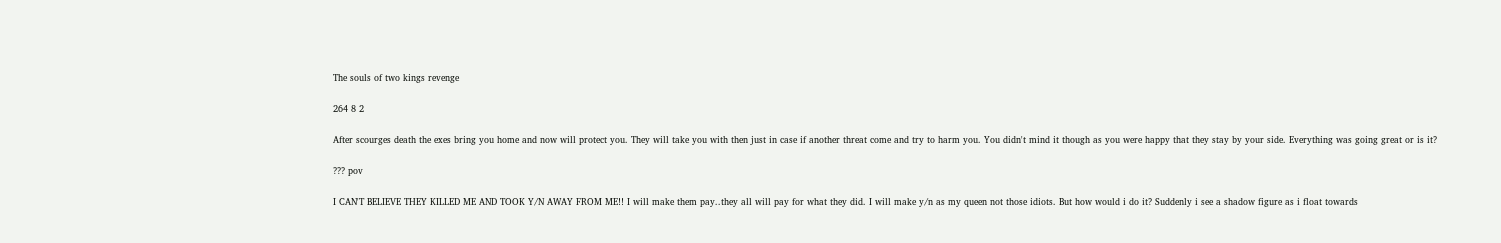The souls of two kings revenge

264 8 2

After scourges death the exes bring you home and now will protect you. They will take you with then just in case if another threat come and try to harm you. You didn't mind it though as you were happy that they stay by your side. Everything was going great or is it?

??? pov

I CAN'T BELIEVE THEY KILLED ME AND TOOK Y/N AWAY FROM ME!! I will make them pay..they all will pay for what they did. I will make y/n as my queen not those idiots. But how would i do it? Suddenly i see a shadow figure as i float towards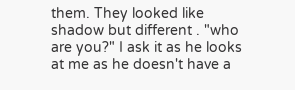them. They looked like shadow but different . "who are you?" I ask it as he looks at me as he doesn't have a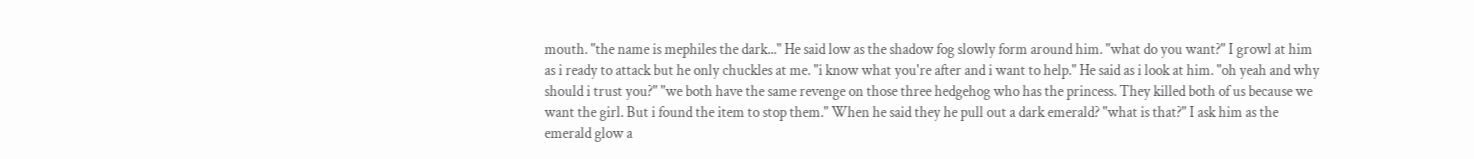mouth. "the name is mephiles the dark..." He said low as the shadow fog slowly form around him. "what do you want?" I growl at him as i ready to attack but he only chuckles at me. "i know what you're after and i want to help." He said as i look at him. "oh yeah and why should i trust you?" "we both have the same revenge on those three hedgehog who has the princess. They killed both of us because we want the girl. But i found the item to stop them." When he said they he pull out a dark emerald? "what is that?" I ask him as the emerald glow a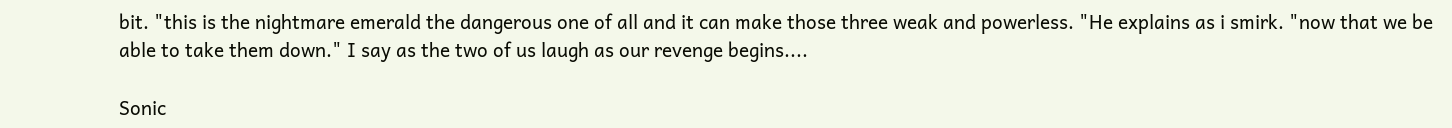bit. "this is the nightmare emerald the dangerous one of all and it can make those three weak and powerless. "He explains as i smirk. "now that we be able to take them down." I say as the two of us laugh as our revenge begins....

Sonic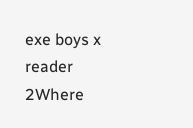exe boys x reader 2Where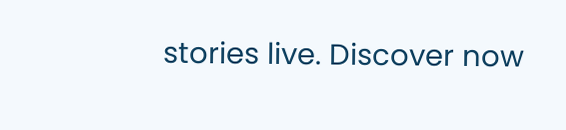stories live. Discover now